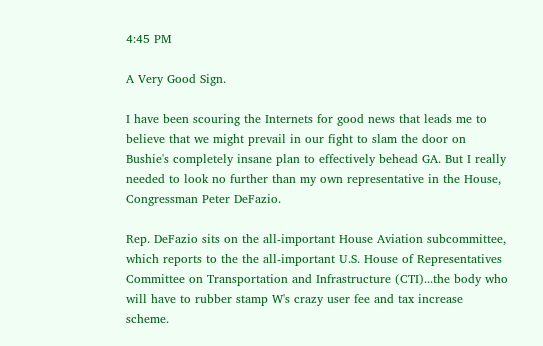4:45 PM

A Very Good Sign.

I have been scouring the Internets for good news that leads me to believe that we might prevail in our fight to slam the door on Bushie's completely insane plan to effectively behead GA. But I really needed to look no further than my own representative in the House, Congressman Peter DeFazio.

Rep. DeFazio sits on the all-important House Aviation subcommittee, which reports to the the all-important U.S. House of Representatives Committee on Transportation and Infrastructure (CTI)...the body who will have to rubber stamp W's crazy user fee and tax increase scheme.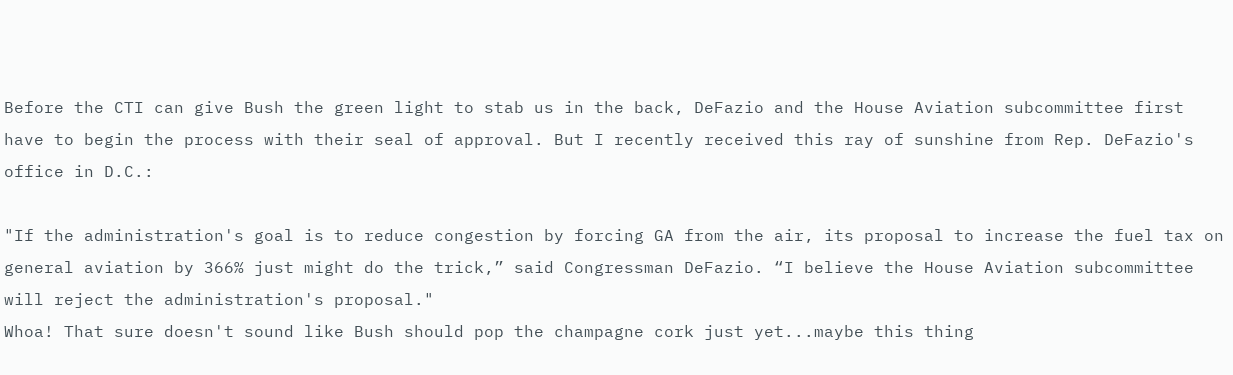Before the CTI can give Bush the green light to stab us in the back, DeFazio and the House Aviation subcommittee first have to begin the process with their seal of approval. But I recently received this ray of sunshine from Rep. DeFazio's office in D.C.:

"If the administration's goal is to reduce congestion by forcing GA from the air, its proposal to increase the fuel tax on general aviation by 366% just might do the trick,” said Congressman DeFazio. “I believe the House Aviation subcommittee will reject the administration's proposal."
Whoa! That sure doesn't sound like Bush should pop the champagne cork just yet...maybe this thing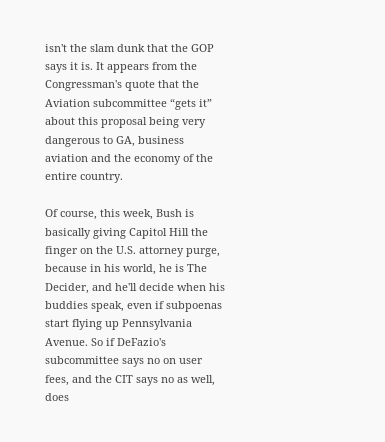isn't the slam dunk that the GOP says it is. It appears from the Congressman's quote that the Aviation subcommittee “gets it” about this proposal being very dangerous to GA, business aviation and the economy of the entire country.

Of course, this week, Bush is basically giving Capitol Hill the finger on the U.S. attorney purge, because in his world, he is The Decider, and he'll decide when his buddies speak, even if subpoenas start flying up Pennsylvania Avenue. So if DeFazio's subcommittee says no on user fees, and the CIT says no as well, does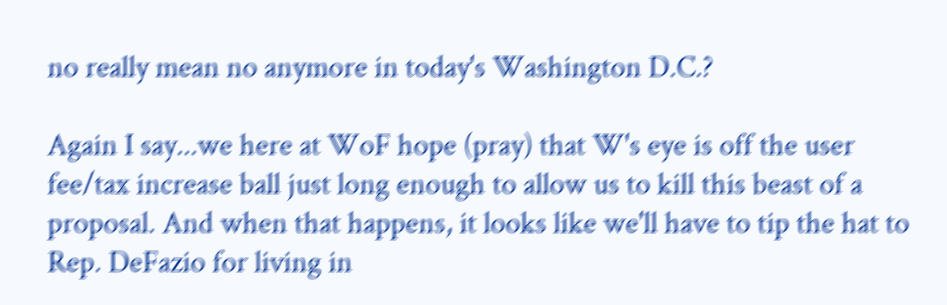no really mean no anymore in today's Washington D.C.?

Again I say...we here at WoF hope (pray) that W's eye is off the user fee/tax increase ball just long enough to allow us to kill this beast of a proposal. And when that happens, it looks like we'll have to tip the hat to Rep. DeFazio for living in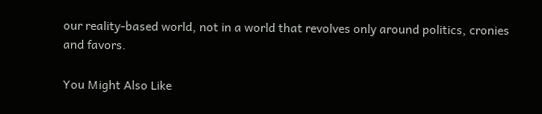our reality-based world, not in a world that revolves only around politics, cronies and favors.

You Might Also Like